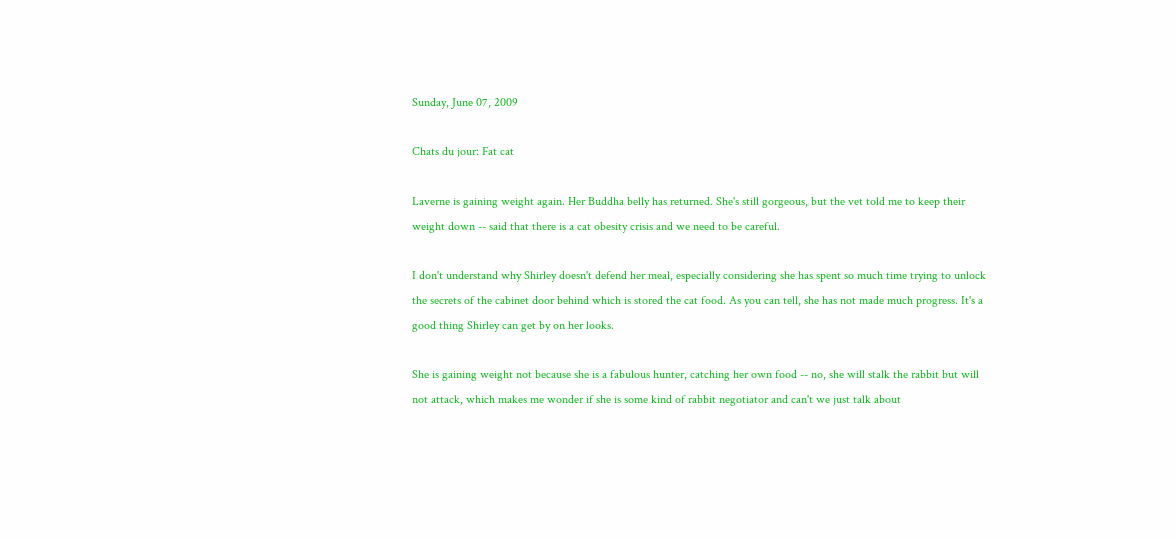Sunday, June 07, 2009

Chats du jour: Fat cat

Laverne is gaining weight again. Her Buddha belly has returned. She's still gorgeous, but the vet told me to keep their weight down -- said that there is a cat obesity crisis and we need to be careful.

I don't understand why Shirley doesn't defend her meal, especially considering she has spent so much time trying to unlock the secrets of the cabinet door behind which is stored the cat food. As you can tell, she has not made much progress. It's a good thing Shirley can get by on her looks.

She is gaining weight not because she is a fabulous hunter, catching her own food -- no, she will stalk the rabbit but will not attack, which makes me wonder if she is some kind of rabbit negotiator and can't we just talk about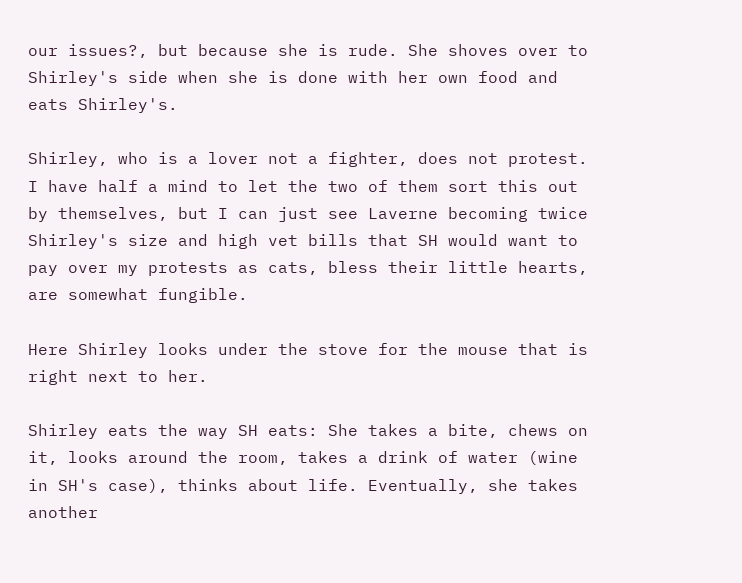our issues?, but because she is rude. She shoves over to Shirley's side when she is done with her own food and eats Shirley's.

Shirley, who is a lover not a fighter, does not protest. I have half a mind to let the two of them sort this out by themselves, but I can just see Laverne becoming twice Shirley's size and high vet bills that SH would want to pay over my protests as cats, bless their little hearts, are somewhat fungible.

Here Shirley looks under the stove for the mouse that is right next to her.

Shirley eats the way SH eats: She takes a bite, chews on it, looks around the room, takes a drink of water (wine in SH's case), thinks about life. Eventually, she takes another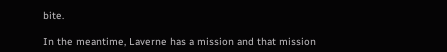bite.

In the meantime, Laverne has a mission and that mission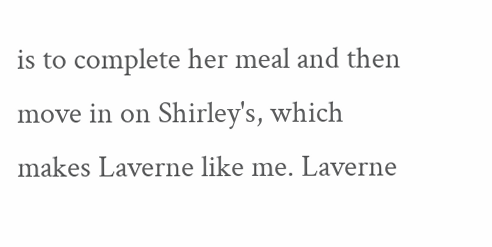is to complete her meal and then move in on Shirley's, which makes Laverne like me. Laverne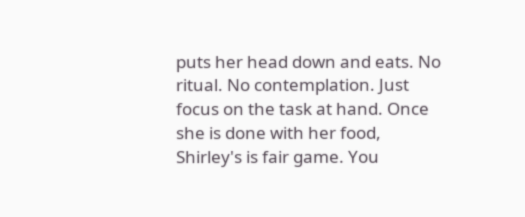puts her head down and eats. No ritual. No contemplation. Just focus on the task at hand. Once she is done with her food, Shirley's is fair game. You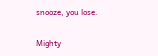snooze, you lose.

Mighty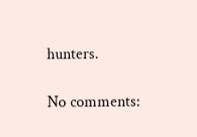hunters.

No comments: